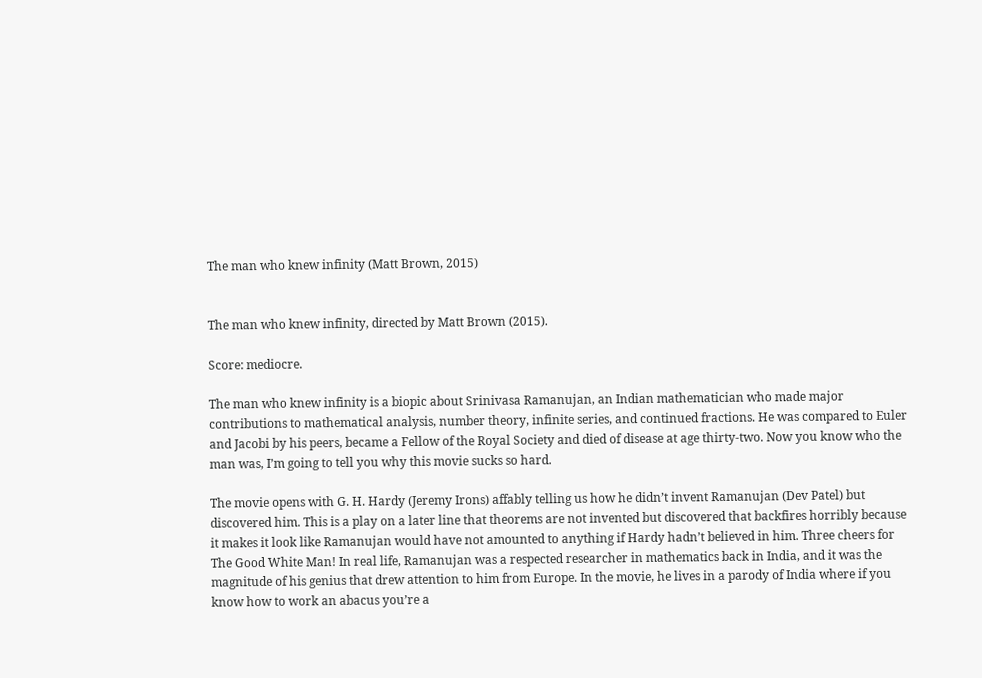The man who knew infinity (Matt Brown, 2015)


The man who knew infinity, directed by Matt Brown (2015).

Score: mediocre.

The man who knew infinity is a biopic about Srinivasa Ramanujan, an Indian mathematician who made major contributions to mathematical analysis, number theory, infinite series, and continued fractions. He was compared to Euler and Jacobi by his peers, became a Fellow of the Royal Society and died of disease at age thirty-two. Now you know who the man was, I’m going to tell you why this movie sucks so hard.

The movie opens with G. H. Hardy (Jeremy Irons) affably telling us how he didn’t invent Ramanujan (Dev Patel) but discovered him. This is a play on a later line that theorems are not invented but discovered that backfires horribly because it makes it look like Ramanujan would have not amounted to anything if Hardy hadn’t believed in him. Three cheers for The Good White Man! In real life, Ramanujan was a respected researcher in mathematics back in India, and it was the magnitude of his genius that drew attention to him from Europe. In the movie, he lives in a parody of India where if you know how to work an abacus you’re a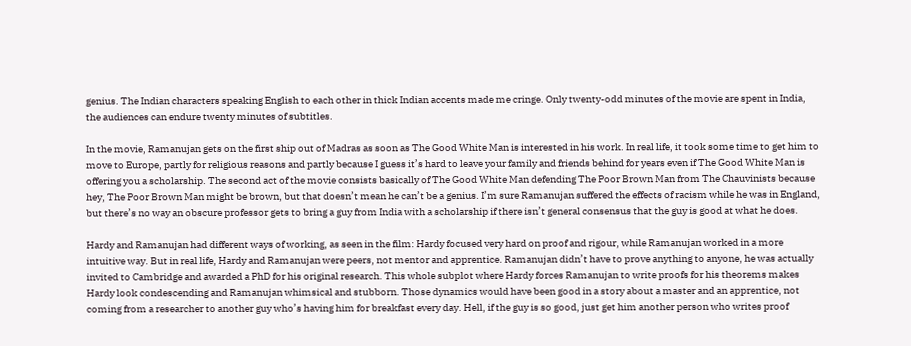genius. The Indian characters speaking English to each other in thick Indian accents made me cringe. Only twenty-odd minutes of the movie are spent in India, the audiences can endure twenty minutes of subtitles.

In the movie, Ramanujan gets on the first ship out of Madras as soon as The Good White Man is interested in his work. In real life, it took some time to get him to move to Europe, partly for religious reasons and partly because I guess it’s hard to leave your family and friends behind for years even if The Good White Man is offering you a scholarship. The second act of the movie consists basically of The Good White Man defending The Poor Brown Man from The Chauvinists because hey, The Poor Brown Man might be brown, but that doesn’t mean he can’t be a genius. I’m sure Ramanujan suffered the effects of racism while he was in England, but there’s no way an obscure professor gets to bring a guy from India with a scholarship if there isn’t general consensus that the guy is good at what he does.

Hardy and Ramanujan had different ways of working, as seen in the film: Hardy focused very hard on proof and rigour, while Ramanujan worked in a more intuitive way. But in real life, Hardy and Ramanujan were peers, not mentor and apprentice. Ramanujan didn’t have to prove anything to anyone, he was actually invited to Cambridge and awarded a PhD for his original research. This whole subplot where Hardy forces Ramanujan to write proofs for his theorems makes Hardy look condescending and Ramanujan whimsical and stubborn. Those dynamics would have been good in a story about a master and an apprentice, not coming from a researcher to another guy who’s having him for breakfast every day. Hell, if the guy is so good, just get him another person who writes proof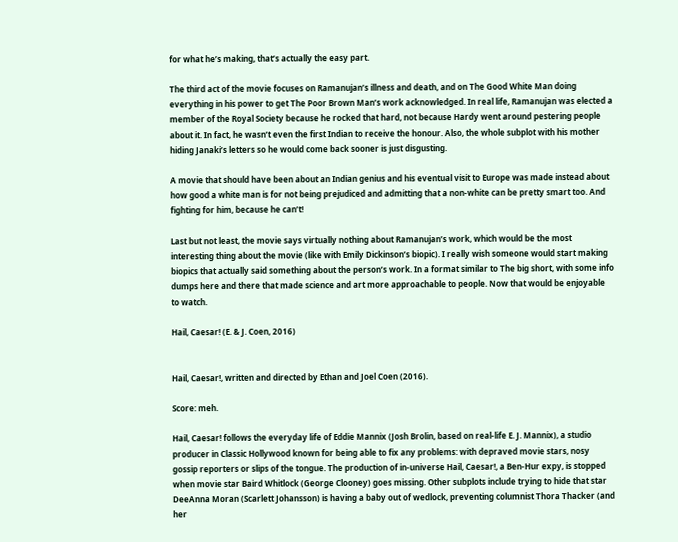for what he’s making, that’s actually the easy part.

The third act of the movie focuses on Ramanujan’s illness and death, and on The Good White Man doing everything in his power to get The Poor Brown Man’s work acknowledged. In real life, Ramanujan was elected a member of the Royal Society because he rocked that hard, not because Hardy went around pestering people about it. In fact, he wasn’t even the first Indian to receive the honour. Also, the whole subplot with his mother hiding Janaki’s letters so he would come back sooner is just disgusting.

A movie that should have been about an Indian genius and his eventual visit to Europe was made instead about how good a white man is for not being prejudiced and admitting that a non-white can be pretty smart too. And fighting for him, because he can’t!

Last but not least, the movie says virtually nothing about Ramanujan’s work, which would be the most interesting thing about the movie (like with Emily Dickinson’s biopic). I really wish someone would start making biopics that actually said something about the person’s work. In a format similar to The big short, with some info dumps here and there that made science and art more approachable to people. Now that would be enjoyable to watch.

Hail, Caesar! (E. & J. Coen, 2016)


Hail, Caesar!, written and directed by Ethan and Joel Coen (2016).

Score: meh.

Hail, Caesar! follows the everyday life of Eddie Mannix (Josh Brolin, based on real-life E. J. Mannix), a studio producer in Classic Hollywood known for being able to fix any problems: with depraved movie stars, nosy gossip reporters or slips of the tongue. The production of in-universe Hail, Caesar!, a Ben-Hur expy, is stopped when movie star Baird Whitlock (George Clooney) goes missing. Other subplots include trying to hide that star DeeAnna Moran (Scarlett Johansson) is having a baby out of wedlock, preventing columnist Thora Thacker (and her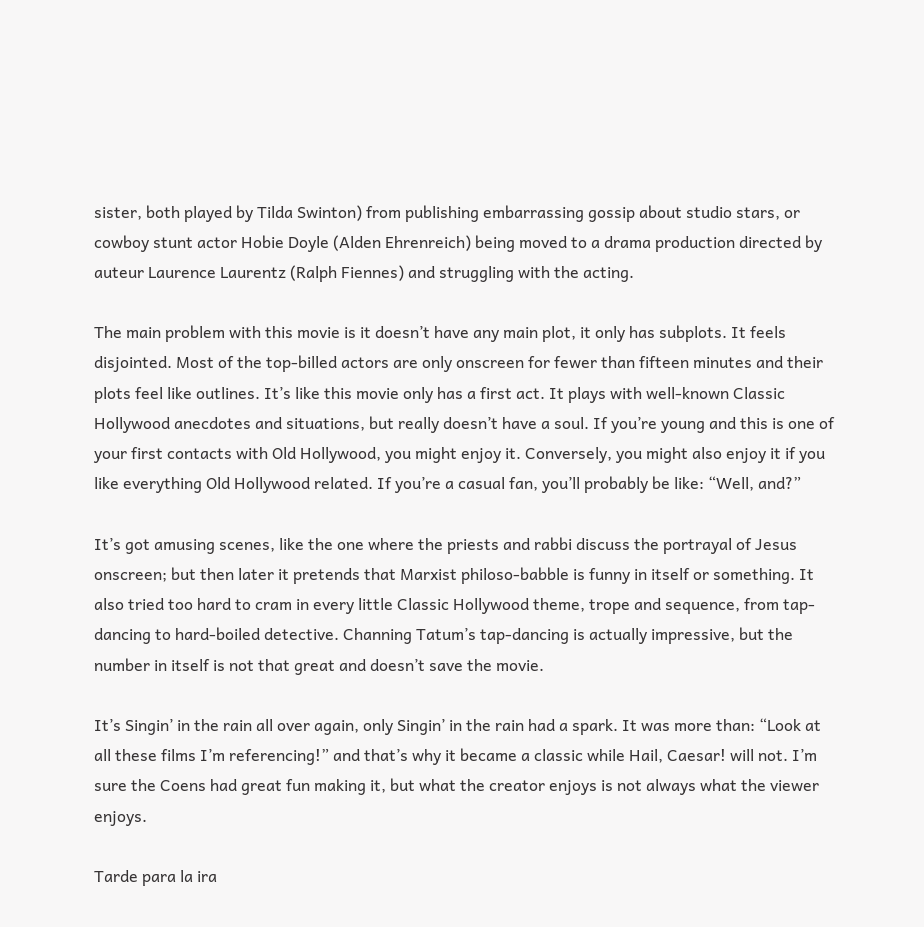sister, both played by Tilda Swinton) from publishing embarrassing gossip about studio stars, or cowboy stunt actor Hobie Doyle (Alden Ehrenreich) being moved to a drama production directed by auteur Laurence Laurentz (Ralph Fiennes) and struggling with the acting.

The main problem with this movie is it doesn’t have any main plot, it only has subplots. It feels disjointed. Most of the top-billed actors are only onscreen for fewer than fifteen minutes and their plots feel like outlines. It’s like this movie only has a first act. It plays with well-known Classic Hollywood anecdotes and situations, but really doesn’t have a soul. If you’re young and this is one of your first contacts with Old Hollywood, you might enjoy it. Conversely, you might also enjoy it if you like everything Old Hollywood related. If you’re a casual fan, you’ll probably be like: “Well, and?”

It’s got amusing scenes, like the one where the priests and rabbi discuss the portrayal of Jesus onscreen; but then later it pretends that Marxist philoso-babble is funny in itself or something. It also tried too hard to cram in every little Classic Hollywood theme, trope and sequence, from tap-dancing to hard-boiled detective. Channing Tatum’s tap-dancing is actually impressive, but the number in itself is not that great and doesn’t save the movie.

It’s Singin’ in the rain all over again, only Singin’ in the rain had a spark. It was more than: “Look at all these films I’m referencing!” and that’s why it became a classic while Hail, Caesar! will not. I’m sure the Coens had great fun making it, but what the creator enjoys is not always what the viewer enjoys.

Tarde para la ira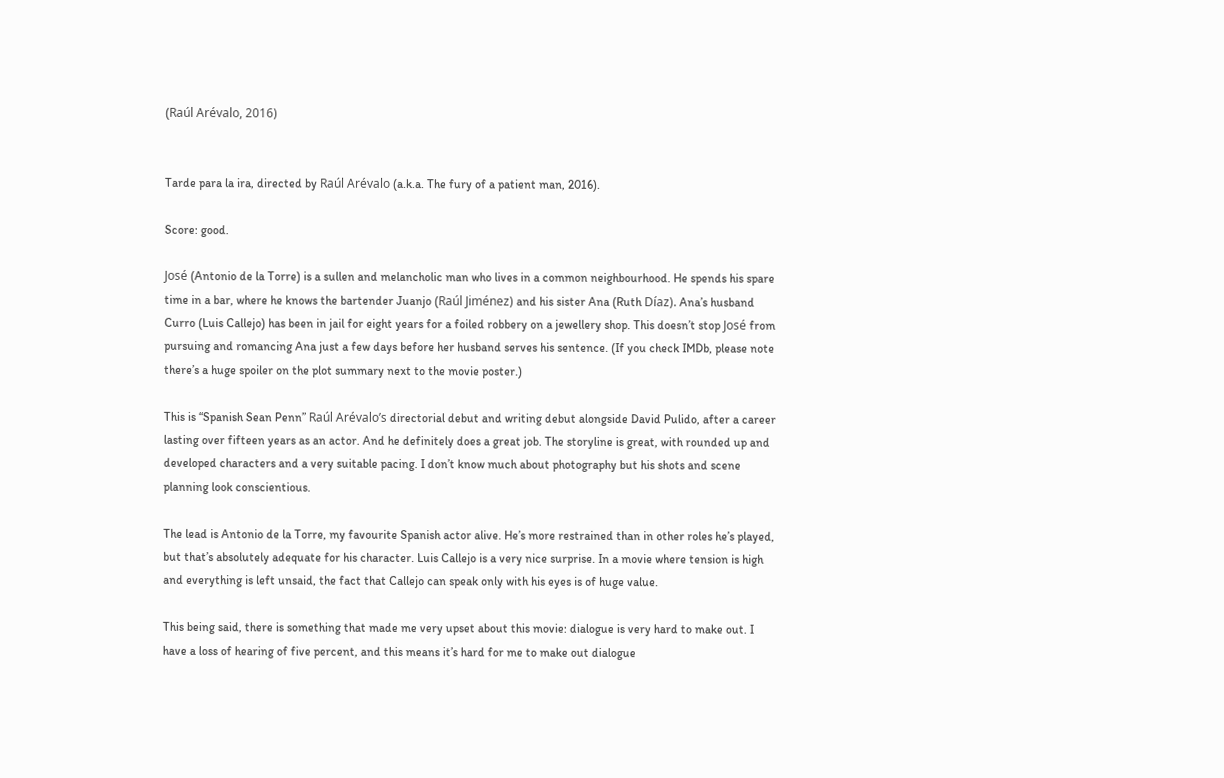(Raúl Arévalo, 2016)


Tarde para la ira, directed by Raúl Arévalo (a.k.a. The fury of a patient man, 2016).

Score: good.

José (Antonio de la Torre) is a sullen and melancholic man who lives in a common neighbourhood. He spends his spare time in a bar, where he knows the bartender Juanjo (Raúl Jiménez) and his sister Ana (Ruth Díaz). Ana’s husband Curro (Luis Callejo) has been in jail for eight years for a foiled robbery on a jewellery shop. This doesn’t stop José from pursuing and romancing Ana just a few days before her husband serves his sentence. (If you check IMDb, please note there’s a huge spoiler on the plot summary next to the movie poster.)

This is “Spanish Sean Penn” Raúl Arévalo’s directorial debut and writing debut alongside David Pulido, after a career lasting over fifteen years as an actor. And he definitely does a great job. The storyline is great, with rounded up and developed characters and a very suitable pacing. I don’t know much about photography but his shots and scene planning look conscientious.

The lead is Antonio de la Torre, my favourite Spanish actor alive. He’s more restrained than in other roles he’s played, but that’s absolutely adequate for his character. Luis Callejo is a very nice surprise. In a movie where tension is high and everything is left unsaid, the fact that Callejo can speak only with his eyes is of huge value.

This being said, there is something that made me very upset about this movie: dialogue is very hard to make out. I have a loss of hearing of five percent, and this means it’s hard for me to make out dialogue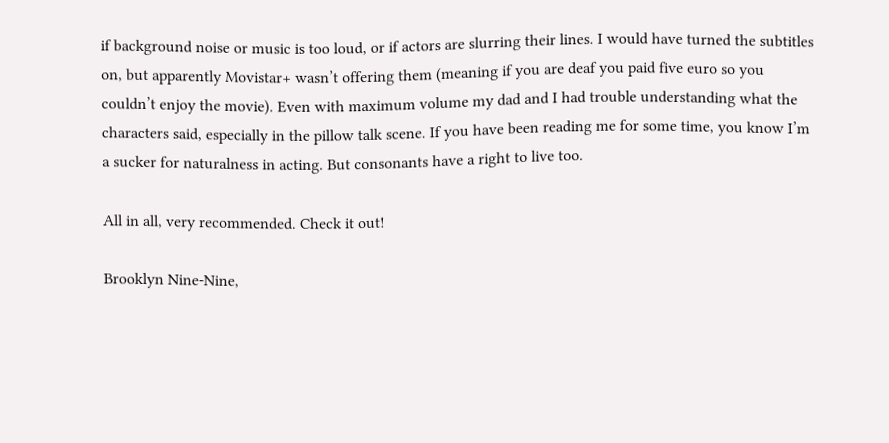if background noise or music is too loud, or if actors are slurring their lines. I would have turned the subtitles on, but apparently Movistar+ wasn’t offering them (meaning if you are deaf you paid five euro so you couldn’t enjoy the movie). Even with maximum volume my dad and I had trouble understanding what the characters said, especially in the pillow talk scene. If you have been reading me for some time, you know I’m a sucker for naturalness in acting. But consonants have a right to live too.

All in all, very recommended. Check it out!

Brooklyn Nine-Nine,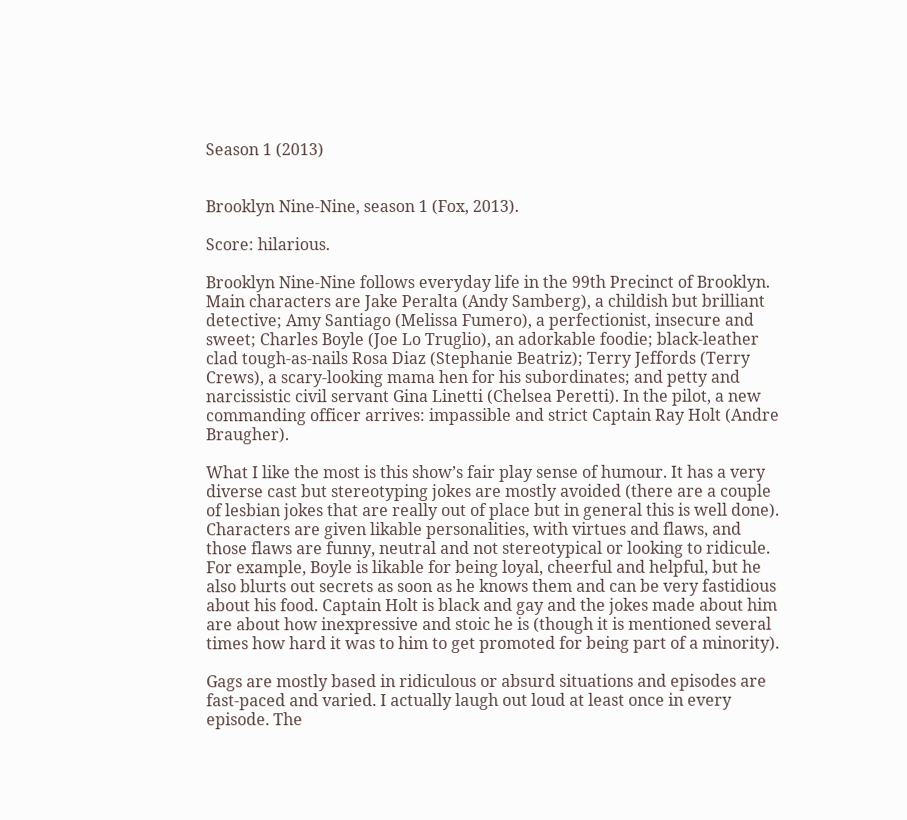Season 1 (2013)


Brooklyn Nine-Nine, season 1 (Fox, 2013).

Score: hilarious.

Brooklyn Nine-Nine follows everyday life in the 99th Precinct of Brooklyn. Main characters are Jake Peralta (Andy Samberg), a childish but brilliant detective; Amy Santiago (Melissa Fumero), a perfectionist, insecure and sweet; Charles Boyle (Joe Lo Truglio), an adorkable foodie; black-leather clad tough-as-nails Rosa Diaz (Stephanie Beatriz); Terry Jeffords (Terry Crews), a scary-looking mama hen for his subordinates; and petty and narcissistic civil servant Gina Linetti (Chelsea Peretti). In the pilot, a new commanding officer arrives: impassible and strict Captain Ray Holt (Andre Braugher).

What I like the most is this show’s fair play sense of humour. It has a very diverse cast but stereotyping jokes are mostly avoided (there are a couple of lesbian jokes that are really out of place but in general this is well done). Characters are given likable personalities, with virtues and flaws, and those flaws are funny, neutral and not stereotypical or looking to ridicule. For example, Boyle is likable for being loyal, cheerful and helpful, but he also blurts out secrets as soon as he knows them and can be very fastidious about his food. Captain Holt is black and gay and the jokes made about him are about how inexpressive and stoic he is (though it is mentioned several times how hard it was to him to get promoted for being part of a minority).

Gags are mostly based in ridiculous or absurd situations and episodes are fast-paced and varied. I actually laugh out loud at least once in every episode. The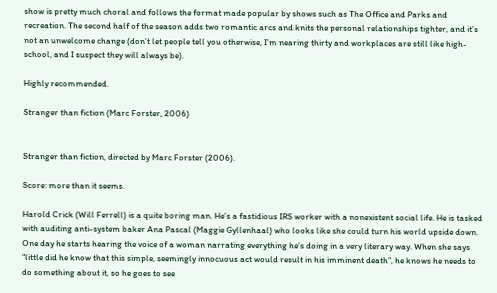show is pretty much choral and follows the format made popular by shows such as The Office and Parks and recreation. The second half of the season adds two romantic arcs and knits the personal relationships tighter, and it’s not an unwelcome change (don’t let people tell you otherwise, I’m nearing thirty and workplaces are still like high-school, and I suspect they will always be).

Highly recommended.

Stranger than fiction (Marc Forster, 2006)


Stranger than fiction, directed by Marc Forster (2006).

Score: more than it seems.

Harold Crick (Will Ferrell) is a quite boring man. He’s a fastidious IRS worker with a nonexistent social life. He is tasked with auditing anti-system baker Ana Pascal (Maggie Gyllenhaal) who looks like she could turn his world upside down. One day he starts hearing the voice of a woman narrating everything he’s doing in a very literary way. When she says “little did he know that this simple, seemingly innocuous act would result in his imminent death”, he knows he needs to do something about it, so he goes to see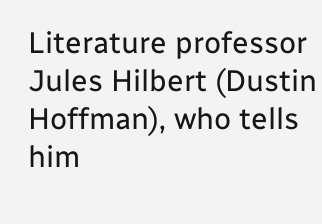Literature professor Jules Hilbert (Dustin Hoffman), who tells him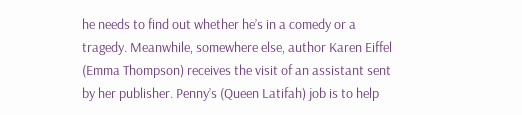he needs to find out whether he’s in a comedy or a tragedy. Meanwhile, somewhere else, author Karen Eiffel (Emma Thompson) receives the visit of an assistant sent by her publisher. Penny’s (Queen Latifah) job is to help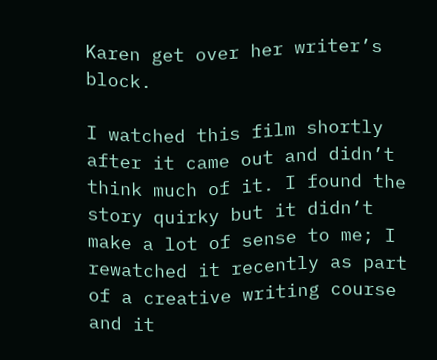Karen get over her writer’s block.

I watched this film shortly after it came out and didn’t think much of it. I found the story quirky but it didn’t make a lot of sense to me; I rewatched it recently as part of a creative writing course and it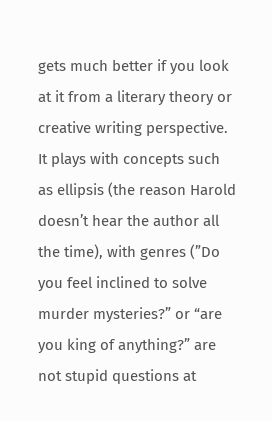gets much better if you look at it from a literary theory or creative writing perspective. It plays with concepts such as ellipsis (the reason Harold doesn’t hear the author all the time), with genres (”Do you feel inclined to solve murder mysteries?” or “are you king of anything?” are not stupid questions at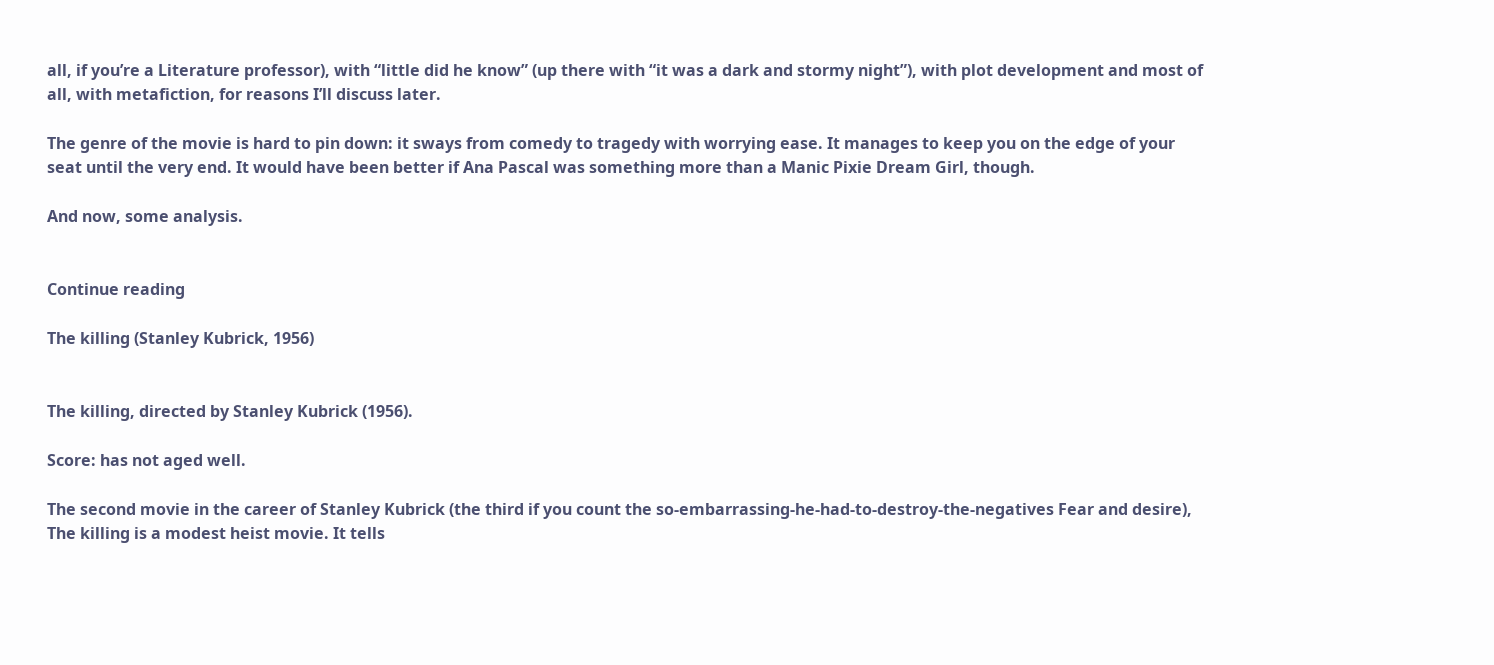all, if you’re a Literature professor), with “little did he know” (up there with “it was a dark and stormy night”), with plot development and most of all, with metafiction, for reasons I’ll discuss later.

The genre of the movie is hard to pin down: it sways from comedy to tragedy with worrying ease. It manages to keep you on the edge of your seat until the very end. It would have been better if Ana Pascal was something more than a Manic Pixie Dream Girl, though.

And now, some analysis.


Continue reading

The killing (Stanley Kubrick, 1956)


The killing, directed by Stanley Kubrick (1956).

Score: has not aged well.

The second movie in the career of Stanley Kubrick (the third if you count the so-embarrassing-he-had-to-destroy-the-negatives Fear and desire), The killing is a modest heist movie. It tells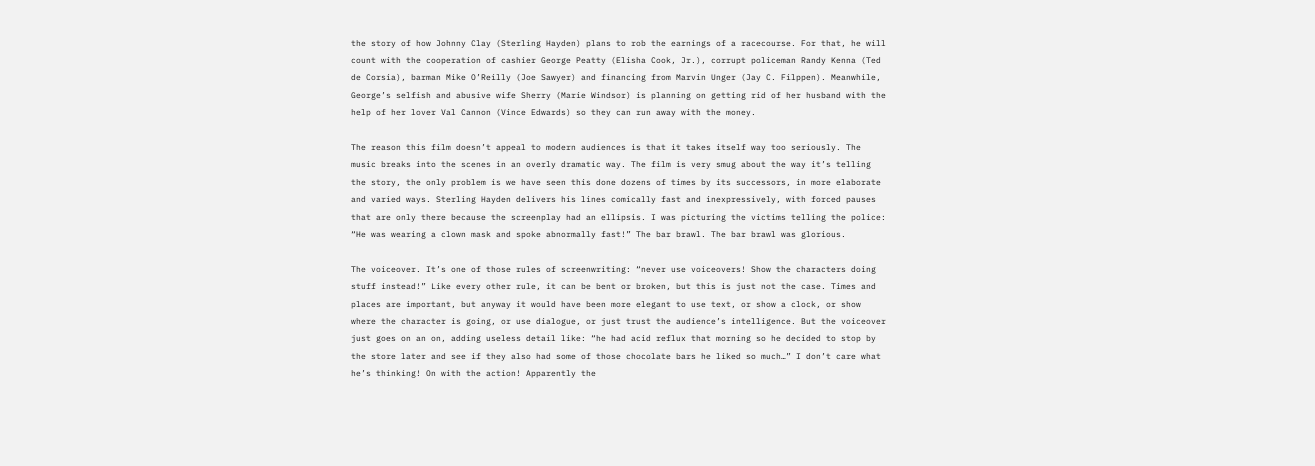the story of how Johnny Clay (Sterling Hayden) plans to rob the earnings of a racecourse. For that, he will count with the cooperation of cashier George Peatty (Elisha Cook, Jr.), corrupt policeman Randy Kenna (Ted de Corsia), barman Mike O’Reilly (Joe Sawyer) and financing from Marvin Unger (Jay C. Filppen). Meanwhile, George’s selfish and abusive wife Sherry (Marie Windsor) is planning on getting rid of her husband with the help of her lover Val Cannon (Vince Edwards) so they can run away with the money.

The reason this film doesn’t appeal to modern audiences is that it takes itself way too seriously. The music breaks into the scenes in an overly dramatic way. The film is very smug about the way it’s telling the story, the only problem is we have seen this done dozens of times by its successors, in more elaborate and varied ways. Sterling Hayden delivers his lines comically fast and inexpressively, with forced pauses that are only there because the screenplay had an ellipsis. I was picturing the victims telling the police: “He was wearing a clown mask and spoke abnormally fast!” The bar brawl. The bar brawl was glorious.

The voiceover. It’s one of those rules of screenwriting: “never use voiceovers! Show the characters doing stuff instead!” Like every other rule, it can be bent or broken, but this is just not the case. Times and places are important, but anyway it would have been more elegant to use text, or show a clock, or show where the character is going, or use dialogue, or just trust the audience’s intelligence. But the voiceover just goes on an on, adding useless detail like: “he had acid reflux that morning so he decided to stop by the store later and see if they also had some of those chocolate bars he liked so much…” I don’t care what he’s thinking! On with the action! Apparently the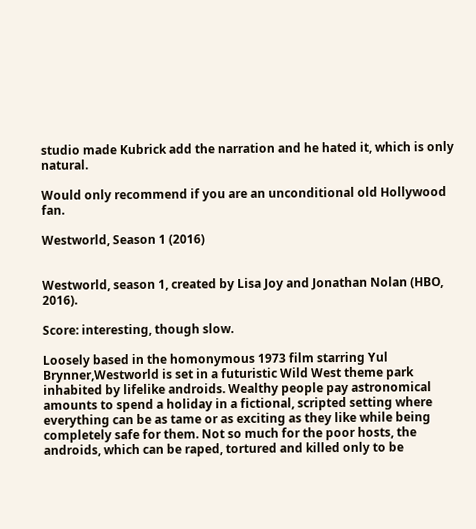studio made Kubrick add the narration and he hated it, which is only natural.

Would only recommend if you are an unconditional old Hollywood fan.

Westworld, Season 1 (2016)


Westworld, season 1, created by Lisa Joy and Jonathan Nolan (HBO, 2016).

Score: interesting, though slow.

Loosely based in the homonymous 1973 film starring Yul Brynner,Westworld is set in a futuristic Wild West theme park inhabited by lifelike androids. Wealthy people pay astronomical amounts to spend a holiday in a fictional, scripted setting where everything can be as tame or as exciting as they like while being completely safe for them. Not so much for the poor hosts, the androids, which can be raped, tortured and killed only to be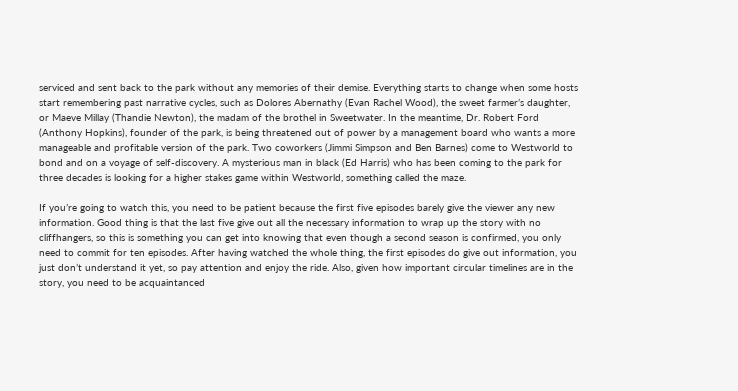serviced and sent back to the park without any memories of their demise. Everything starts to change when some hosts start remembering past narrative cycles, such as Dolores Abernathy (Evan Rachel Wood), the sweet farmer’s daughter, or Maeve Millay (Thandie Newton), the madam of the brothel in Sweetwater. In the meantime, Dr. Robert Ford (Anthony Hopkins), founder of the park, is being threatened out of power by a management board who wants a more manageable and profitable version of the park. Two coworkers (Jimmi Simpson and Ben Barnes) come to Westworld to bond and on a voyage of self-discovery. A mysterious man in black (Ed Harris) who has been coming to the park for three decades is looking for a higher stakes game within Westworld, something called the maze.

If you’re going to watch this, you need to be patient because the first five episodes barely give the viewer any new information. Good thing is that the last five give out all the necessary information to wrap up the story with no cliffhangers, so this is something you can get into knowing that even though a second season is confirmed, you only need to commit for ten episodes. After having watched the whole thing, the first episodes do give out information, you just don’t understand it yet, so pay attention and enjoy the ride. Also, given how important circular timelines are in the story, you need to be acquaintanced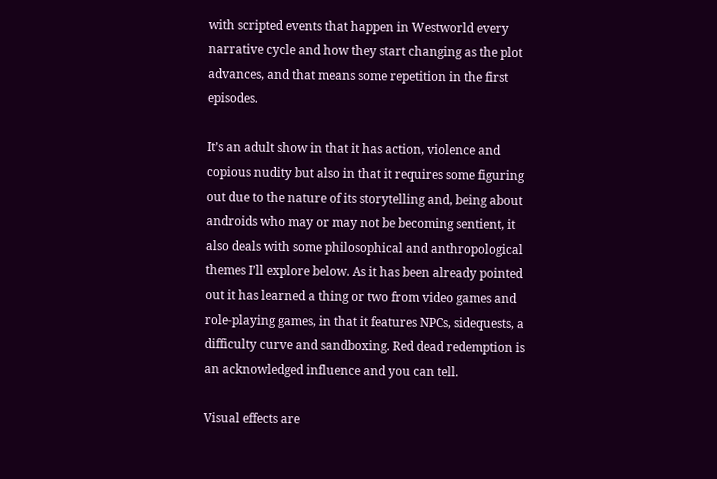with scripted events that happen in Westworld every narrative cycle and how they start changing as the plot advances, and that means some repetition in the first episodes.

It’s an adult show in that it has action, violence and copious nudity but also in that it requires some figuring out due to the nature of its storytelling and, being about androids who may or may not be becoming sentient, it also deals with some philosophical and anthropological themes I’ll explore below. As it has been already pointed out it has learned a thing or two from video games and role-playing games, in that it features NPCs, sidequests, a difficulty curve and sandboxing. Red dead redemption is an acknowledged influence and you can tell.

Visual effects are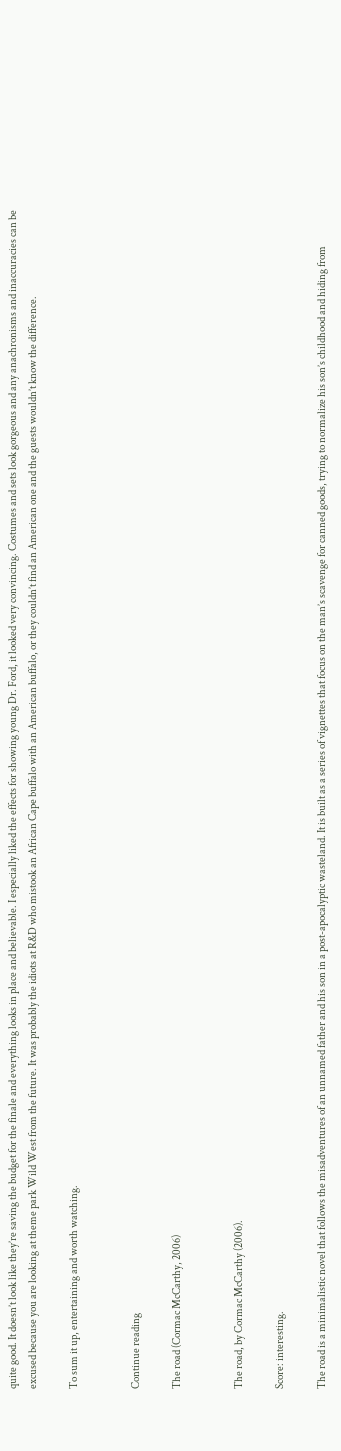quite good. It doesn’t look like they’re saving the budget for the finale and everything looks in place and believable. I especially liked the effects for showing young Dr. Ford, it looked very convincing. Costumes and sets look gorgeous and any anachronisms and inaccuracies can be excused because you are looking at theme park Wild West from the future. It was probably the idiots at R&D who mistook an African Cape buffalo with an American buffalo, or they couldn’t find an American one and the guests wouldn’t know the difference.

To sum it up, entertaining and worth watching.


Continue reading

The road (Cormac McCarthy, 2006)


The road, by Cormac McCarthy (2006).

Score: interesting.

The road is a minimalistic novel that follows the misadventures of an unnamed father and his son in a post-apocalyptic wasteland. It is built as a series of vignettes that focus on the man’s scavenge for canned goods, trying to normalize his son’s childhood and hiding from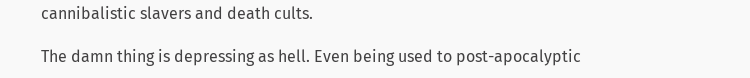cannibalistic slavers and death cults.

The damn thing is depressing as hell. Even being used to post-apocalyptic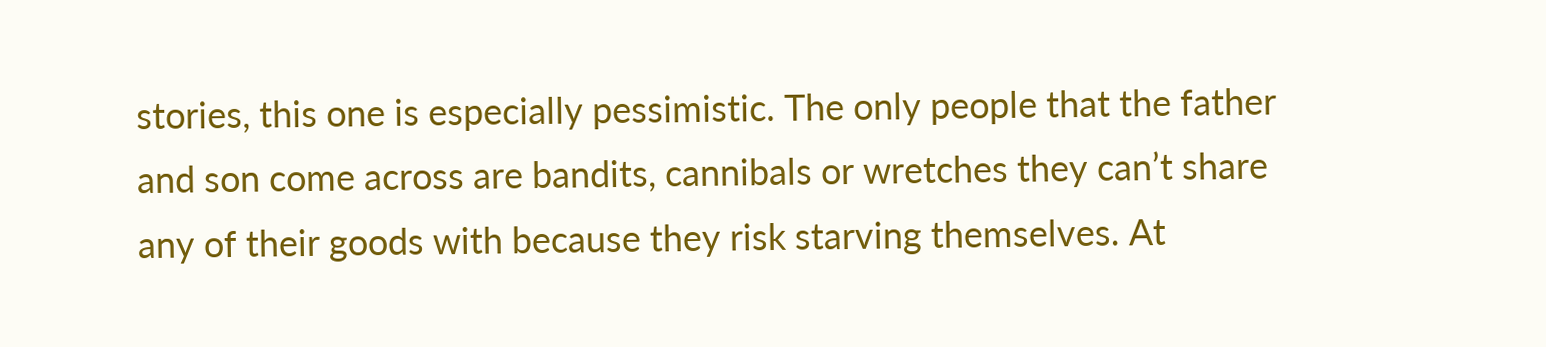stories, this one is especially pessimistic. The only people that the father and son come across are bandits, cannibals or wretches they can’t share any of their goods with because they risk starving themselves. At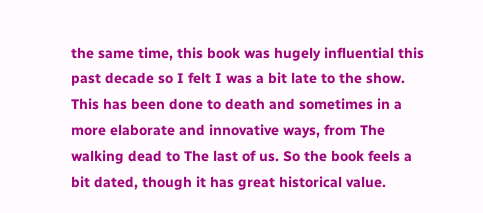the same time, this book was hugely influential this past decade so I felt I was a bit late to the show. This has been done to death and sometimes in a more elaborate and innovative ways, from The walking dead to The last of us. So the book feels a bit dated, though it has great historical value.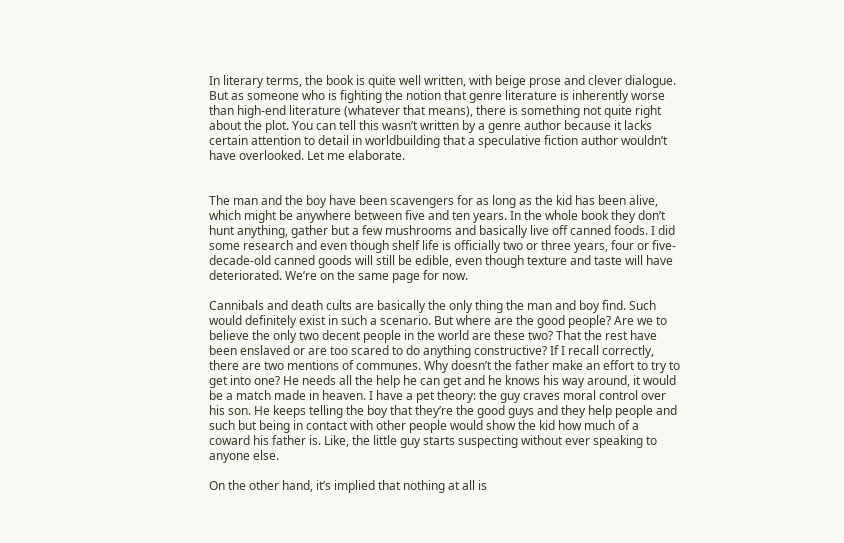In literary terms, the book is quite well written, with beige prose and clever dialogue. But as someone who is fighting the notion that genre literature is inherently worse than high-end literature (whatever that means), there is something not quite right about the plot. You can tell this wasn’t written by a genre author because it lacks certain attention to detail in worldbuilding that a speculative fiction author wouldn’t have overlooked. Let me elaborate.


The man and the boy have been scavengers for as long as the kid has been alive, which might be anywhere between five and ten years. In the whole book they don’t hunt anything, gather but a few mushrooms and basically live off canned foods. I did some research and even though shelf life is officially two or three years, four or five-decade-old canned goods will still be edible, even though texture and taste will have deteriorated. We’re on the same page for now.

Cannibals and death cults are basically the only thing the man and boy find. Such would definitely exist in such a scenario. But where are the good people? Are we to believe the only two decent people in the world are these two? That the rest have been enslaved or are too scared to do anything constructive? If I recall correctly, there are two mentions of communes. Why doesn’t the father make an effort to try to get into one? He needs all the help he can get and he knows his way around, it would be a match made in heaven. I have a pet theory: the guy craves moral control over his son. He keeps telling the boy that they’re the good guys and they help people and such but being in contact with other people would show the kid how much of a coward his father is. Like, the little guy starts suspecting without ever speaking to anyone else.

On the other hand, it’s implied that nothing at all is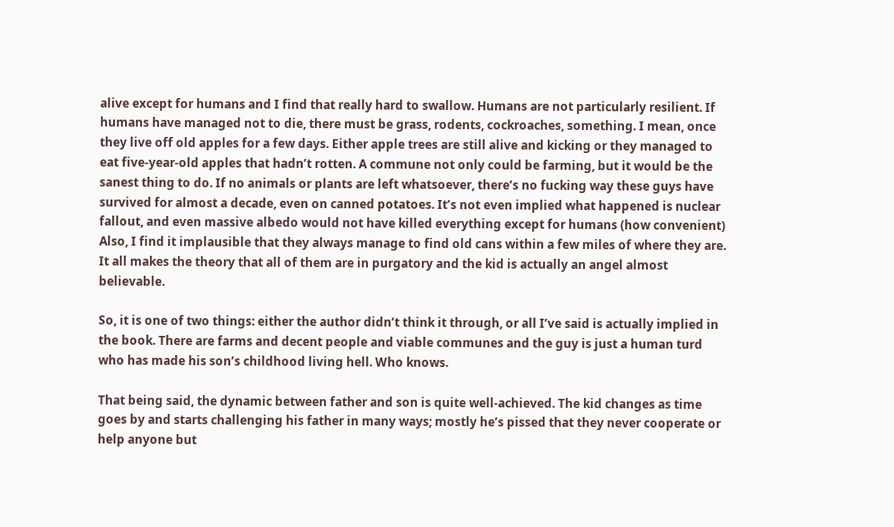alive except for humans and I find that really hard to swallow. Humans are not particularly resilient. If humans have managed not to die, there must be grass, rodents, cockroaches, something. I mean, once they live off old apples for a few days. Either apple trees are still alive and kicking or they managed to eat five-year-old apples that hadn’t rotten. A commune not only could be farming, but it would be the sanest thing to do. If no animals or plants are left whatsoever, there’s no fucking way these guys have survived for almost a decade, even on canned potatoes. It’s not even implied what happened is nuclear fallout, and even massive albedo would not have killed everything except for humans (how convenient) Also, I find it implausible that they always manage to find old cans within a few miles of where they are. It all makes the theory that all of them are in purgatory and the kid is actually an angel almost believable.

So, it is one of two things: either the author didn’t think it through, or all I’ve said is actually implied in the book. There are farms and decent people and viable communes and the guy is just a human turd who has made his son’s childhood living hell. Who knows.

That being said, the dynamic between father and son is quite well-achieved. The kid changes as time goes by and starts challenging his father in many ways; mostly he’s pissed that they never cooperate or help anyone but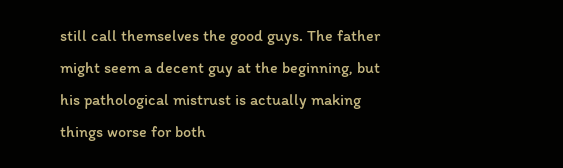still call themselves the good guys. The father might seem a decent guy at the beginning, but his pathological mistrust is actually making things worse for both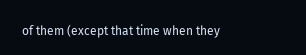of them (except that time when they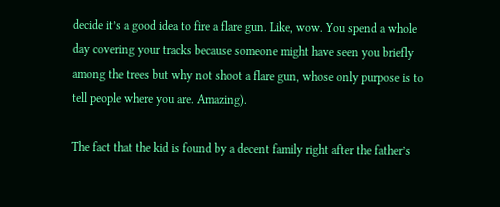decide it’s a good idea to fire a flare gun. Like, wow. You spend a whole day covering your tracks because someone might have seen you briefly among the trees but why not shoot a flare gun, whose only purpose is to tell people where you are. Amazing).

The fact that the kid is found by a decent family right after the father’s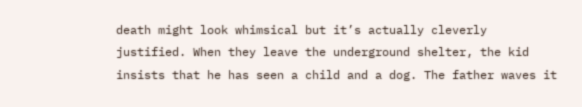death might look whimsical but it’s actually cleverly justified. When they leave the underground shelter, the kid insists that he has seen a child and a dog. The father waves it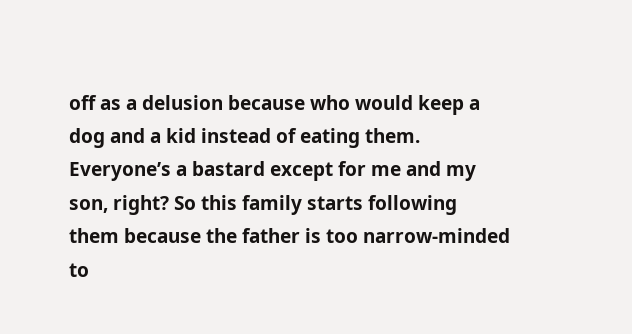off as a delusion because who would keep a dog and a kid instead of eating them. Everyone’s a bastard except for me and my son, right? So this family starts following them because the father is too narrow-minded to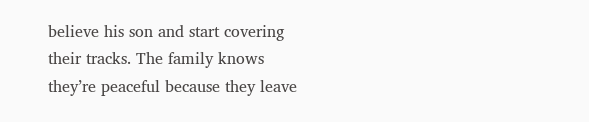believe his son and start covering their tracks. The family knows they’re peaceful because they leave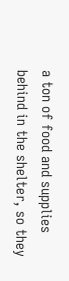a ton of food and supplies behind in the shelter, so they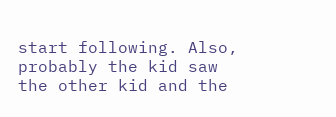start following. Also, probably the kid saw the other kid and the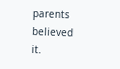parents believed it.